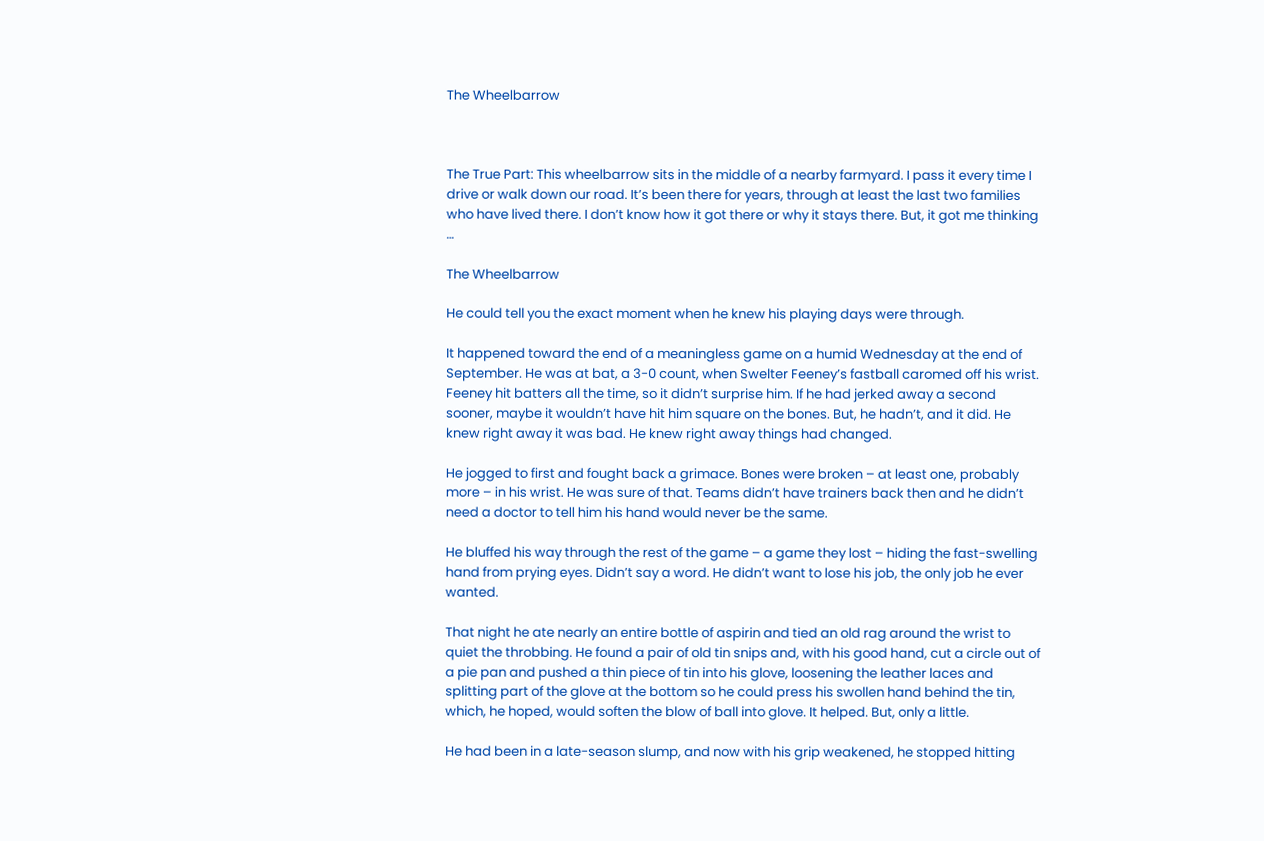The Wheelbarrow



The True Part: This wheelbarrow sits in the middle of a nearby farmyard. I pass it every time I drive or walk down our road. It’s been there for years, through at least the last two families who have lived there. I don’t know how it got there or why it stays there. But, it got me thinking  …

The Wheelbarrow

He could tell you the exact moment when he knew his playing days were through.

It happened toward the end of a meaningless game on a humid Wednesday at the end of September. He was at bat, a 3-0 count, when Swelter Feeney’s fastball caromed off his wrist. Feeney hit batters all the time, so it didn’t surprise him. If he had jerked away a second sooner, maybe it wouldn’t have hit him square on the bones. But, he hadn’t, and it did. He knew right away it was bad. He knew right away things had changed.

He jogged to first and fought back a grimace. Bones were broken – at least one, probably more – in his wrist. He was sure of that. Teams didn’t have trainers back then and he didn’t need a doctor to tell him his hand would never be the same.

He bluffed his way through the rest of the game – a game they lost – hiding the fast-swelling hand from prying eyes. Didn’t say a word. He didn’t want to lose his job, the only job he ever wanted.

That night he ate nearly an entire bottle of aspirin and tied an old rag around the wrist to quiet the throbbing. He found a pair of old tin snips and, with his good hand, cut a circle out of a pie pan and pushed a thin piece of tin into his glove, loosening the leather laces and splitting part of the glove at the bottom so he could press his swollen hand behind the tin, which, he hoped, would soften the blow of ball into glove. It helped. But, only a little.

He had been in a late-season slump, and now with his grip weakened, he stopped hitting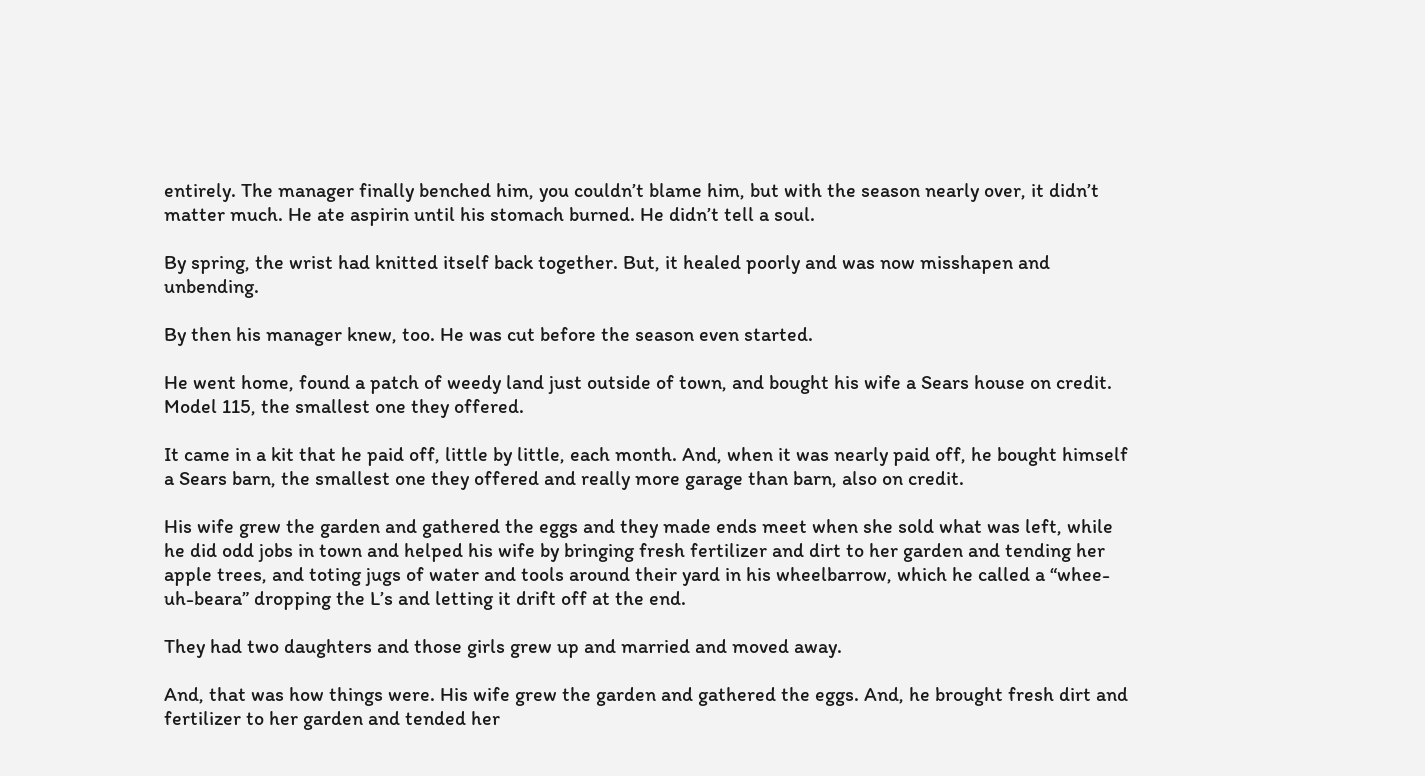entirely. The manager finally benched him, you couldn’t blame him, but with the season nearly over, it didn’t matter much. He ate aspirin until his stomach burned. He didn’t tell a soul.

By spring, the wrist had knitted itself back together. But, it healed poorly and was now misshapen and unbending.

By then his manager knew, too. He was cut before the season even started.

He went home, found a patch of weedy land just outside of town, and bought his wife a Sears house on credit. Model 115, the smallest one they offered.

It came in a kit that he paid off, little by little, each month. And, when it was nearly paid off, he bought himself a Sears barn, the smallest one they offered and really more garage than barn, also on credit.

His wife grew the garden and gathered the eggs and they made ends meet when she sold what was left, while he did odd jobs in town and helped his wife by bringing fresh fertilizer and dirt to her garden and tending her apple trees, and toting jugs of water and tools around their yard in his wheelbarrow, which he called a “whee-uh-beara” dropping the L’s and letting it drift off at the end.

They had two daughters and those girls grew up and married and moved away.

And, that was how things were. His wife grew the garden and gathered the eggs. And, he brought fresh dirt and fertilizer to her garden and tended her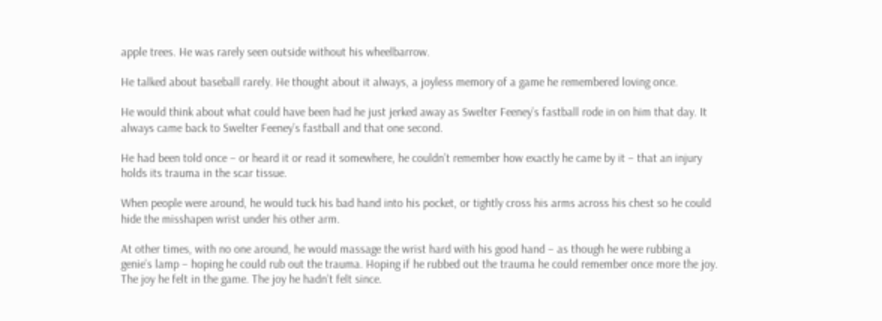apple trees. He was rarely seen outside without his wheelbarrow.

He talked about baseball rarely. He thought about it always, a joyless memory of a game he remembered loving once.

He would think about what could have been had he just jerked away as Swelter Feeney’s fastball rode in on him that day. It always came back to Swelter Feeney’s fastball and that one second.

He had been told once – or heard it or read it somewhere, he couldn’t remember how exactly he came by it – that an injury holds its trauma in the scar tissue.

When people were around, he would tuck his bad hand into his pocket, or tightly cross his arms across his chest so he could hide the misshapen wrist under his other arm.

At other times, with no one around, he would massage the wrist hard with his good hand – as though he were rubbing a genie’s lamp – hoping he could rub out the trauma. Hoping if he rubbed out the trauma he could remember once more the joy. The joy he felt in the game. The joy he hadn’t felt since.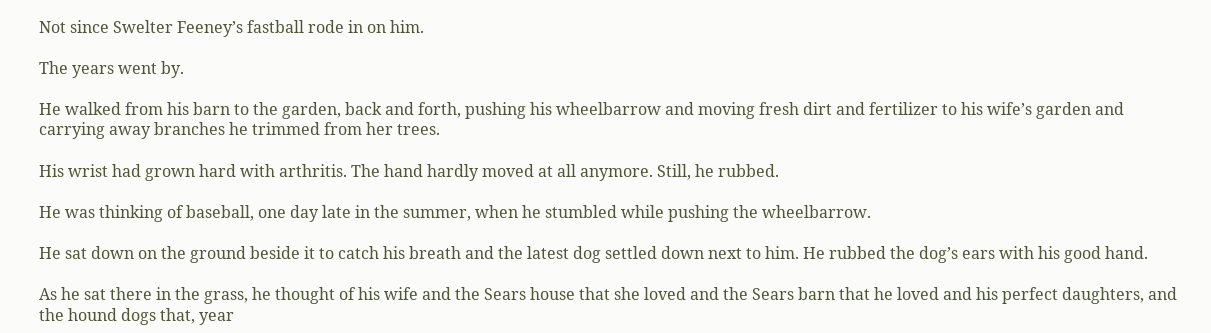Not since Swelter Feeney’s fastball rode in on him.

The years went by.

He walked from his barn to the garden, back and forth, pushing his wheelbarrow and moving fresh dirt and fertilizer to his wife’s garden and carrying away branches he trimmed from her trees.

His wrist had grown hard with arthritis. The hand hardly moved at all anymore. Still, he rubbed.

He was thinking of baseball, one day late in the summer, when he stumbled while pushing the wheelbarrow.

He sat down on the ground beside it to catch his breath and the latest dog settled down next to him. He rubbed the dog’s ears with his good hand.

As he sat there in the grass, he thought of his wife and the Sears house that she loved and the Sears barn that he loved and his perfect daughters, and the hound dogs that, year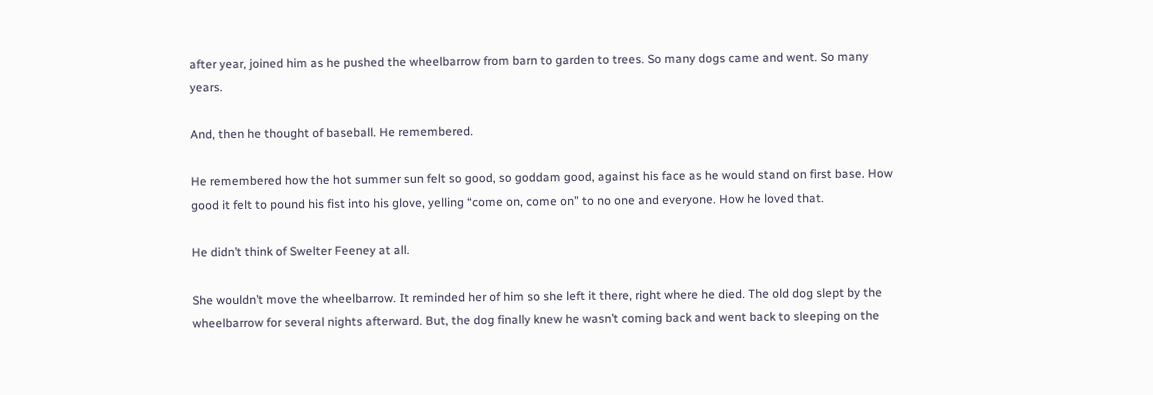after year, joined him as he pushed the wheelbarrow from barn to garden to trees. So many dogs came and went. So many years.

And, then he thought of baseball. He remembered.

He remembered how the hot summer sun felt so good, so goddam good, against his face as he would stand on first base. How good it felt to pound his fist into his glove, yelling “come on, come on” to no one and everyone. How he loved that.

He didn’t think of Swelter Feeney at all.

She wouldn’t move the wheelbarrow. It reminded her of him so she left it there, right where he died. The old dog slept by the wheelbarrow for several nights afterward. But, the dog finally knew he wasn’t coming back and went back to sleeping on the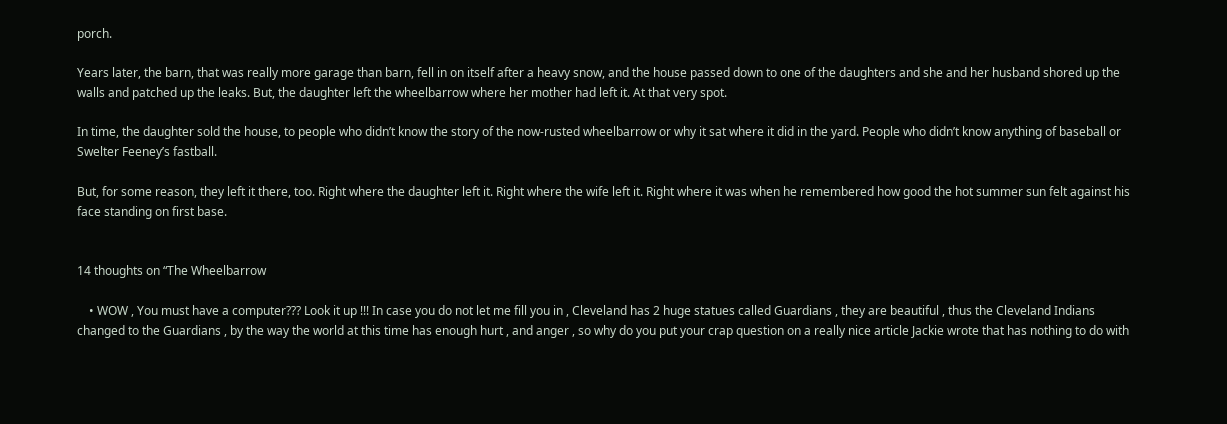porch.

Years later, the barn, that was really more garage than barn, fell in on itself after a heavy snow, and the house passed down to one of the daughters and she and her husband shored up the walls and patched up the leaks. But, the daughter left the wheelbarrow where her mother had left it. At that very spot.

In time, the daughter sold the house, to people who didn’t know the story of the now-rusted wheelbarrow or why it sat where it did in the yard. People who didn’t know anything of baseball or Swelter Feeney’s fastball.

But, for some reason, they left it there, too. Right where the daughter left it. Right where the wife left it. Right where it was when he remembered how good the hot summer sun felt against his face standing on first base.


14 thoughts on “The Wheelbarrow

    • WOW , You must have a computer??? Look it up !!! In case you do not let me fill you in , Cleveland has 2 huge statues called Guardians , they are beautiful , thus the Cleveland Indians changed to the Guardians , by the way the world at this time has enough hurt , and anger , so why do you put your crap question on a really nice article Jackie wrote that has nothing to do with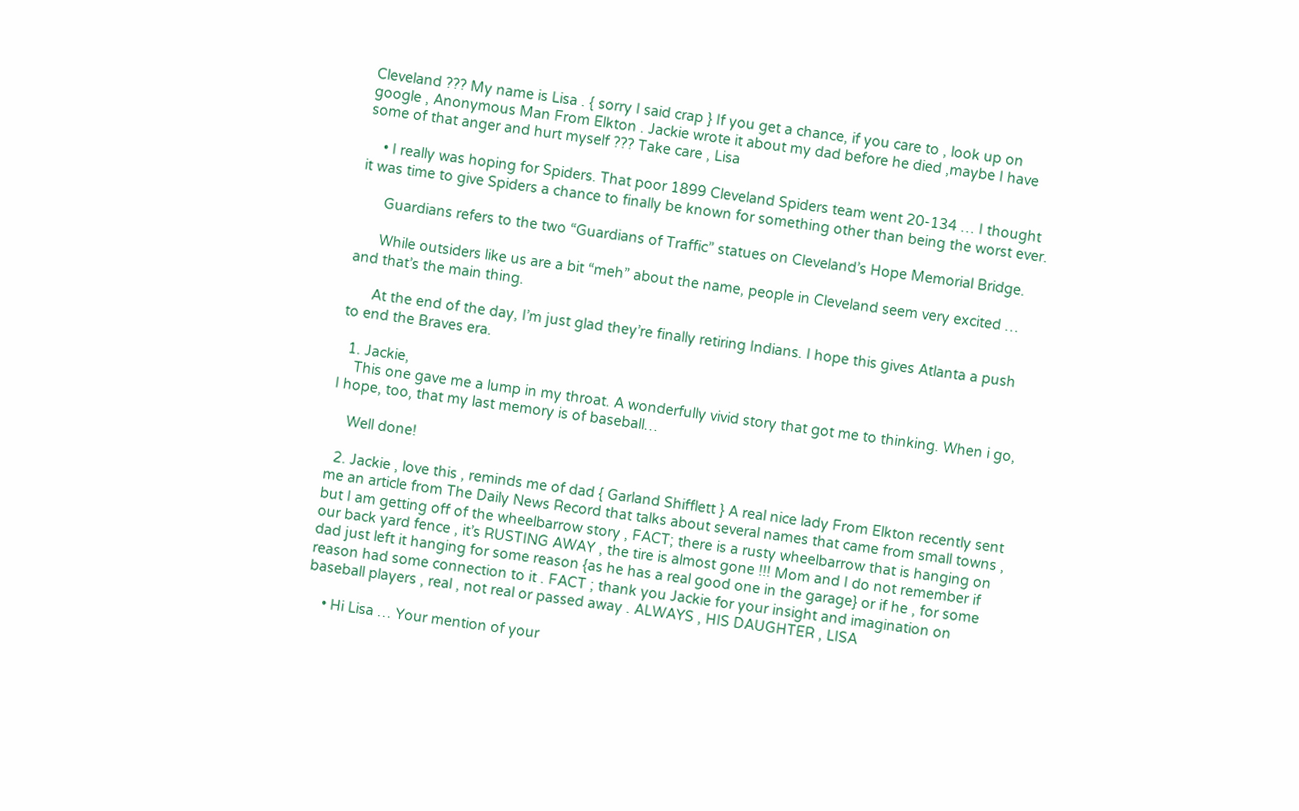Cleveland ??? My name is Lisa . { sorry I said crap } If you get a chance, if you care to , look up on google , Anonymous Man From Elkton . Jackie wrote it about my dad before he died ,maybe I have some of that anger and hurt myself ??? Take care , Lisa

    • I really was hoping for Spiders. That poor 1899 Cleveland Spiders team went 20-134 … I thought it was time to give Spiders a chance to finally be known for something other than being the worst ever.

      Guardians refers to the two “Guardians of Traffic” statues on Cleveland’s Hope Memorial Bridge.

      While outsiders like us are a bit “meh” about the name, people in Cleveland seem very excited … and that’s the main thing.

      At the end of the day, I’m just glad they’re finally retiring Indians. I hope this gives Atlanta a push to end the Braves era.

  1. Jackie,
    This one gave me a lump in my throat. A wonderfully vivid story that got me to thinking. When i go, I hope, too, that my last memory is of baseball…

    Well done!

  2. Jackie , love this , reminds me of dad { Garland Shifflett } A real nice lady From Elkton recently sent me an article from The Daily News Record that talks about several names that came from small towns , but I am getting off of the wheelbarrow story , FACT; there is a rusty wheelbarrow that is hanging on our back yard fence , it’s RUSTING AWAY , the tire is almost gone !!! Mom and I do not remember if dad just left it hanging for some reason {as he has a real good one in the garage} or if he , for some reason had some connection to it . FACT ; thank you Jackie for your insight and imagination on baseball players , real , not real or passed away . ALWAYS , HIS DAUGHTER , LISA

    • Hi Lisa … Your mention of your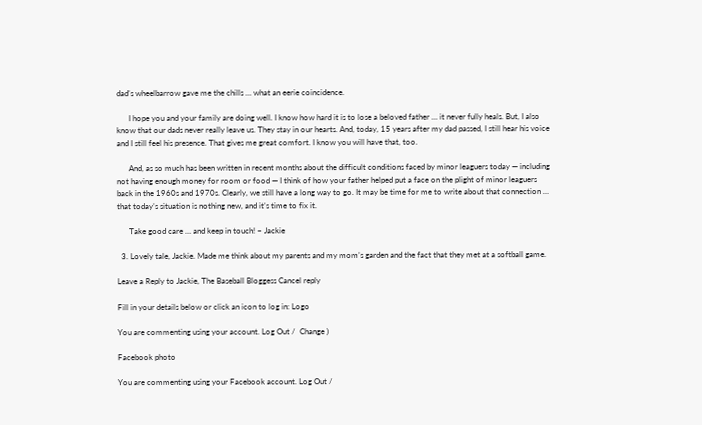dad’s wheelbarrow gave me the chills … what an eerie coincidence.

      I hope you and your family are doing well. I know how hard it is to lose a beloved father … it never fully heals. But, I also know that our dads never really leave us. They stay in our hearts. And, today, 15 years after my dad passed, I still hear his voice and I still feel his presence. That gives me great comfort. I know you will have that, too.

      And, as so much has been written in recent months about the difficult conditions faced by minor leaguers today — including not having enough money for room or food — I think of how your father helped put a face on the plight of minor leaguers back in the 1960s and 1970s. Clearly, we still have a long way to go. It may be time for me to write about that connection … that today’s situation is nothing new, and it’s time to fix it.

      Take good care … and keep in touch! ~ Jackie

  3. Lovely tale, Jackie. Made me think about my parents and my mom’s garden and the fact that they met at a softball game.

Leave a Reply to Jackie, The Baseball Bloggess Cancel reply

Fill in your details below or click an icon to log in: Logo

You are commenting using your account. Log Out /  Change )

Facebook photo

You are commenting using your Facebook account. Log Out /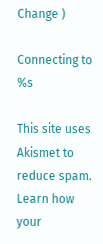Change )

Connecting to %s

This site uses Akismet to reduce spam. Learn how your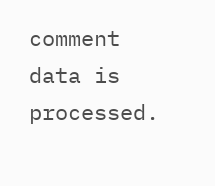comment data is processed.